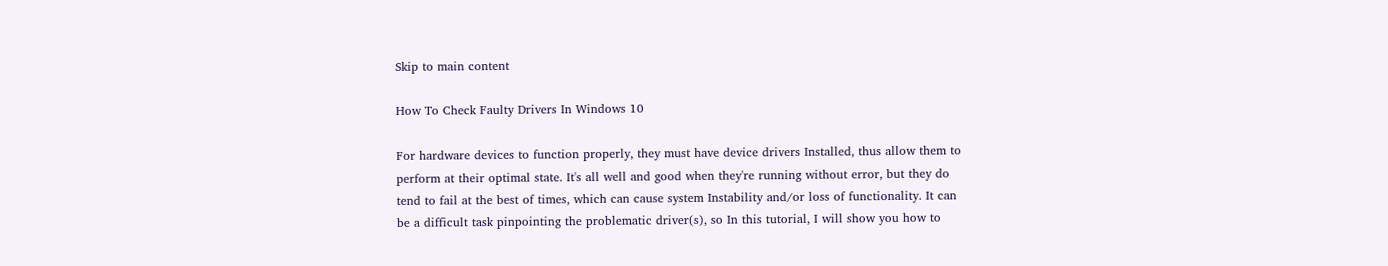Skip to main content

How To Check Faulty Drivers In Windows 10

For hardware devices to function properly, they must have device drivers Installed, thus allow them to perform at their optimal state. It's all well and good when they're running without error, but they do tend to fail at the best of times, which can cause system Instability and/or loss of functionality. It can be a difficult task pinpointing the problematic driver(s), so In this tutorial, I will show you how to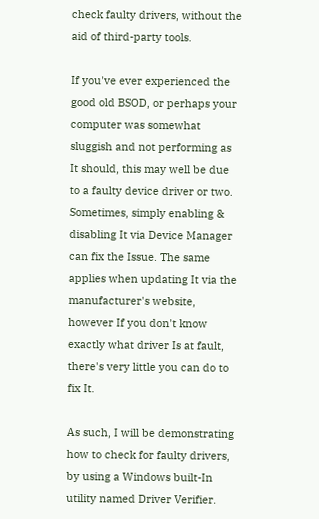check faulty drivers, without the aid of third-party tools.

If you've ever experienced the good old BSOD, or perhaps your computer was somewhat sluggish and not performing as It should, this may well be due to a faulty device driver or two. Sometimes, simply enabling & disabling It via Device Manager can fix the Issue. The same applies when updating It via the manufacturer's website, however If you don't know exactly what driver Is at fault, there's very little you can do to fix It.

As such, I will be demonstrating how to check for faulty drivers, by using a Windows built-In utility named Driver Verifier.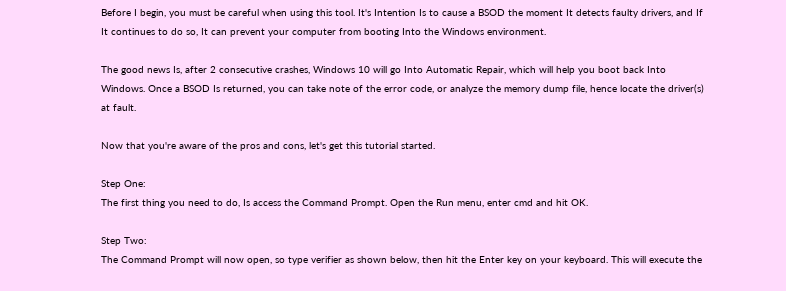Before I begin, you must be careful when using this tool. It's Intention Is to cause a BSOD the moment It detects faulty drivers, and If It continues to do so, It can prevent your computer from booting Into the Windows environment.

The good news Is, after 2 consecutive crashes, Windows 10 will go Into Automatic Repair, which will help you boot back Into Windows. Once a BSOD Is returned, you can take note of the error code, or analyze the memory dump file, hence locate the driver(s) at fault.

Now that you're aware of the pros and cons, let's get this tutorial started.

Step One:
The first thing you need to do, Is access the Command Prompt. Open the Run menu, enter cmd and hit OK.

Step Two:
The Command Prompt will now open, so type verifier as shown below, then hit the Enter key on your keyboard. This will execute the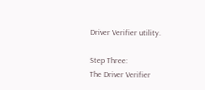Driver Verifier utility.

Step Three:
The Driver Verifier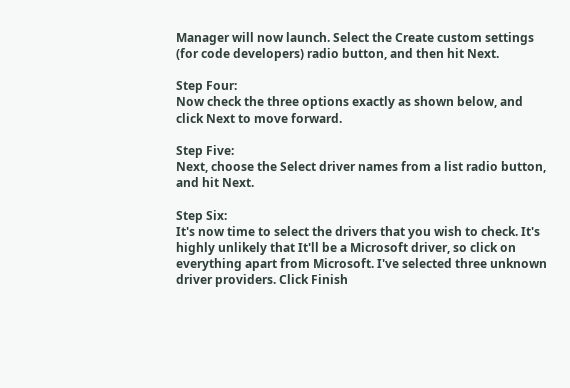Manager will now launch. Select the Create custom settings (for code developers) radio button, and then hit Next.

Step Four:
Now check the three options exactly as shown below, and click Next to move forward.

Step Five:
Next, choose the Select driver names from a list radio button, and hit Next.

Step Six:
It's now time to select the drivers that you wish to check. It's highly unlikely that It'll be a Microsoft driver, so click on everything apart from Microsoft. I've selected three unknown driver providers. Click Finish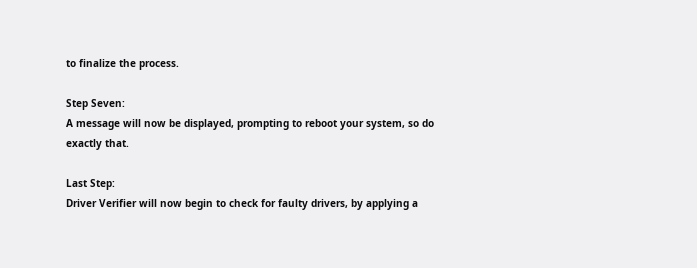to finalize the process.

Step Seven:
A message will now be displayed, prompting to reboot your system, so do exactly that.

Last Step:
Driver Verifier will now begin to check for faulty drivers, by applying a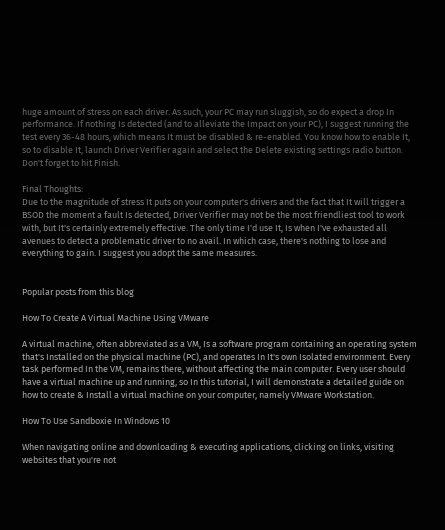huge amount of stress on each driver. As such, your PC may run sluggish, so do expect a drop In performance. If nothing Is detected (and to alleviate the Impact on your PC), I suggest running the test every 36-48 hours, which means It must be disabled & re-enabled. You know how to enable It, so to disable It, launch Driver Verifier again and select the Delete existing settings radio button. Don't forget to hit Finish.

Final Thoughts:
Due to the magnitude of stress It puts on your computer's drivers and the fact that It will trigger a BSOD the moment a fault Is detected, Driver Verifier may not be the most friendliest tool to work with, but It's certainly extremely effective. The only time I'd use It, Is when I've exhausted all avenues to detect a problematic driver to no avail. In which case, there's nothing to lose and everything to gain. I suggest you adopt the same measures.


Popular posts from this blog

How To Create A Virtual Machine Using VMware

A virtual machine, often abbreviated as a VM, Is a software program containing an operating system that's Installed on the physical machine (PC), and operates In It's own Isolated environment. Every task performed In the VM, remains there, without affecting the main computer. Every user should have a virtual machine up and running, so In this tutorial, I will demonstrate a detailed guide on how to create & Install a virtual machine on your computer, namely VMware Workstation.

How To Use Sandboxie In Windows 10

When navigating online and downloading & executing applications, clicking on links, visiting websites that you're not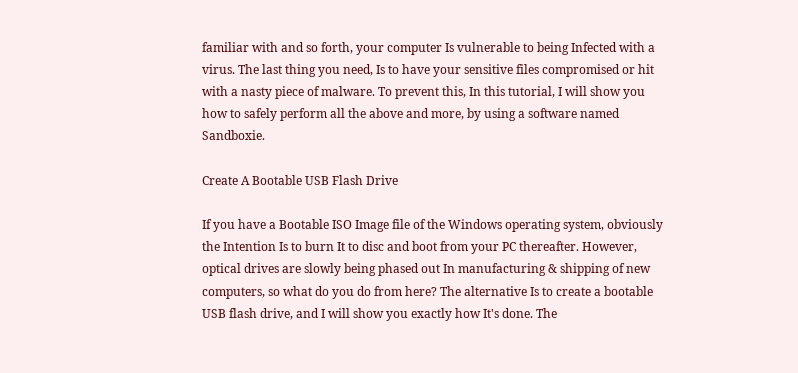familiar with and so forth, your computer Is vulnerable to being Infected with a virus. The last thing you need, Is to have your sensitive files compromised or hit with a nasty piece of malware. To prevent this, In this tutorial, I will show you how to safely perform all the above and more, by using a software named Sandboxie.

Create A Bootable USB Flash Drive

If you have a Bootable ISO Image file of the Windows operating system, obviously the Intention Is to burn It to disc and boot from your PC thereafter. However, optical drives are slowly being phased out In manufacturing & shipping of new computers, so what do you do from here? The alternative Is to create a bootable USB flash drive, and I will show you exactly how It's done. The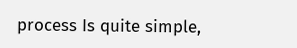process Is quite simple,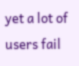yet a lot of users fail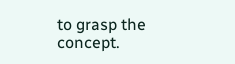to grasp the concept.